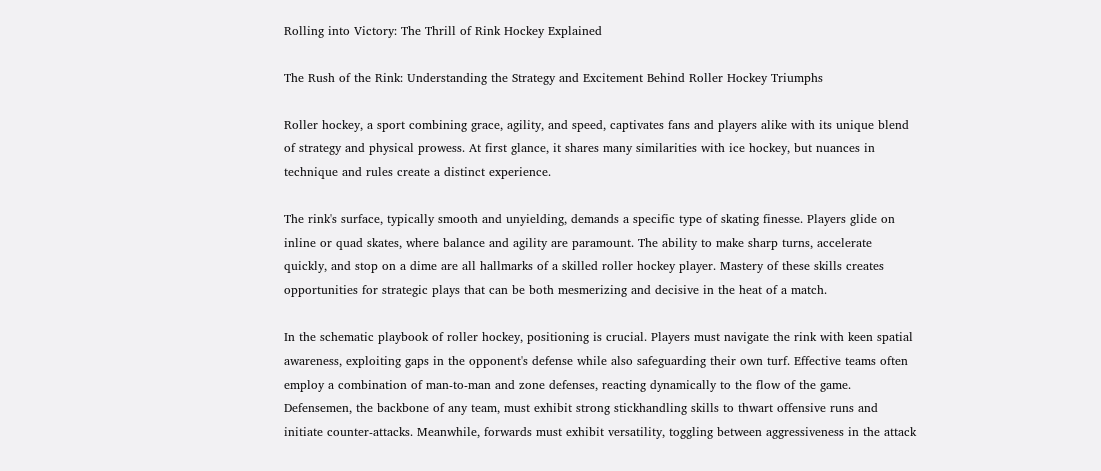Rolling into Victory: The Thrill of Rink Hockey Explained

The Rush of the Rink: Understanding the Strategy and Excitement Behind Roller Hockey Triumphs

Roller hockey, a sport combining grace, agility, and speed, captivates fans and players alike with its unique blend of strategy and physical prowess. At first glance, it shares many similarities with ice hockey, but nuances in technique and rules create a distinct experience.

The rink's surface, typically smooth and unyielding, demands a specific type of skating finesse. Players glide on inline or quad skates, where balance and agility are paramount. The ability to make sharp turns, accelerate quickly, and stop on a dime are all hallmarks of a skilled roller hockey player. Mastery of these skills creates opportunities for strategic plays that can be both mesmerizing and decisive in the heat of a match.

In the schematic playbook of roller hockey, positioning is crucial. Players must navigate the rink with keen spatial awareness, exploiting gaps in the opponent's defense while also safeguarding their own turf. Effective teams often employ a combination of man-to-man and zone defenses, reacting dynamically to the flow of the game. Defensemen, the backbone of any team, must exhibit strong stickhandling skills to thwart offensive runs and initiate counter-attacks. Meanwhile, forwards must exhibit versatility, toggling between aggressiveness in the attack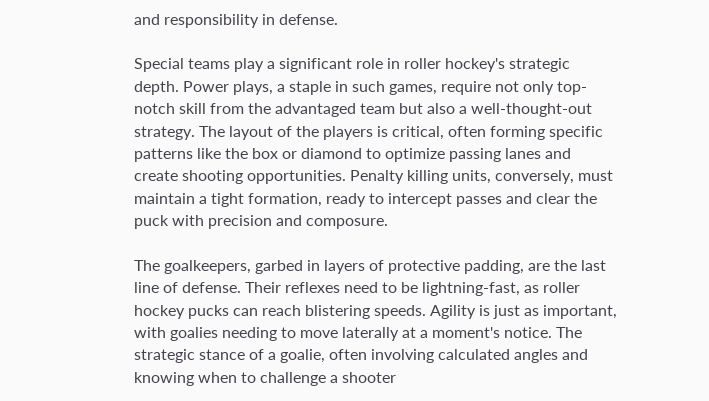and responsibility in defense.

Special teams play a significant role in roller hockey's strategic depth. Power plays, a staple in such games, require not only top-notch skill from the advantaged team but also a well-thought-out strategy. The layout of the players is critical, often forming specific patterns like the box or diamond to optimize passing lanes and create shooting opportunities. Penalty killing units, conversely, must maintain a tight formation, ready to intercept passes and clear the puck with precision and composure.

The goalkeepers, garbed in layers of protective padding, are the last line of defense. Their reflexes need to be lightning-fast, as roller hockey pucks can reach blistering speeds. Agility is just as important, with goalies needing to move laterally at a moment's notice. The strategic stance of a goalie, often involving calculated angles and knowing when to challenge a shooter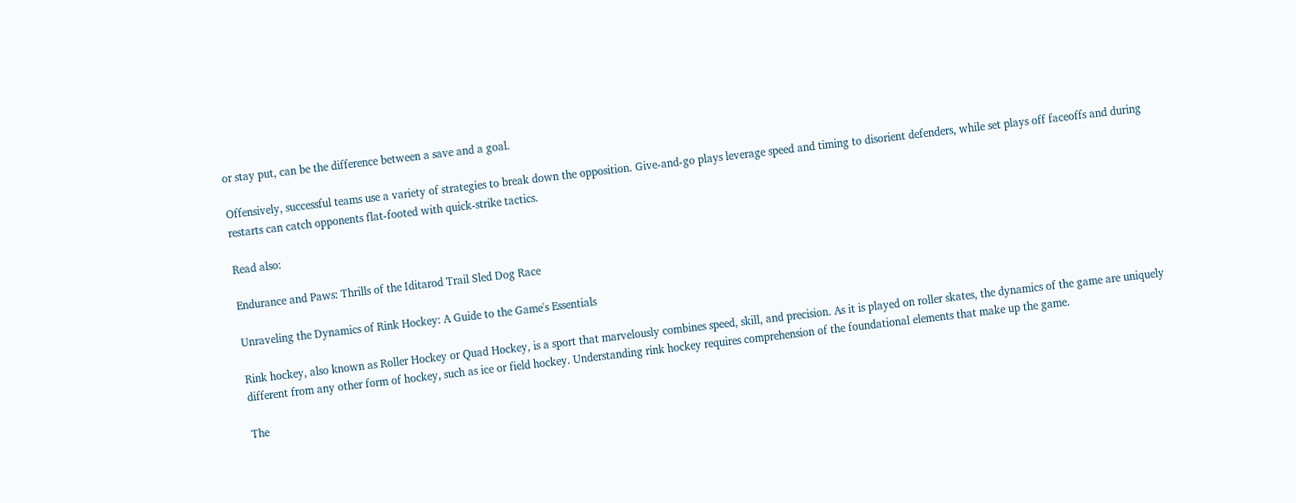or stay put, can be the difference between a save and a goal.

Offensively, successful teams use a variety of strategies to break down the opposition. Give-and-go plays leverage speed and timing to disorient defenders, while set plays off faceoffs and during restarts can catch opponents flat-footed with quick-strike tactics.

Read also:

Endurance and Paws: Thrills of the Iditarod Trail Sled Dog Race

Unraveling the Dynamics of Rink Hockey: A Guide to the Game's Essentials

Rink hockey, also known as Roller Hockey or Quad Hockey, is a sport that marvelously combines speed, skill, and precision. As it is played on roller skates, the dynamics of the game are uniquely different from any other form of hockey, such as ice or field hockey. Understanding rink hockey requires comprehension of the foundational elements that make up the game.

The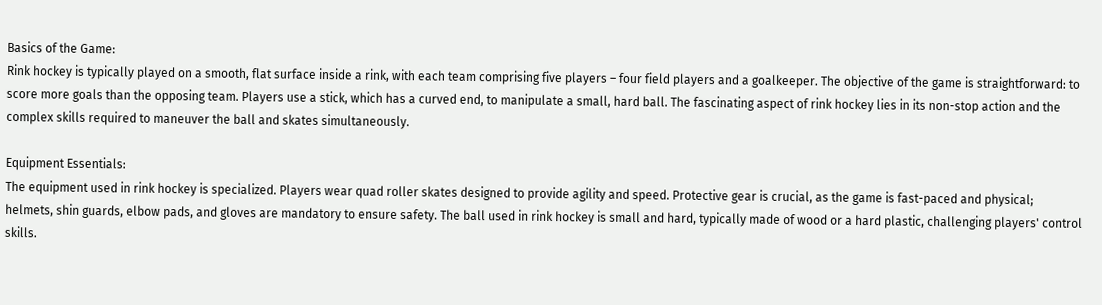Basics of the Game:
Rink hockey is typically played on a smooth, flat surface inside a rink, with each team comprising five players – four field players and a goalkeeper. The objective of the game is straightforward: to score more goals than the opposing team. Players use a stick, which has a curved end, to manipulate a small, hard ball. The fascinating aspect of rink hockey lies in its non-stop action and the complex skills required to maneuver the ball and skates simultaneously.

Equipment Essentials:
The equipment used in rink hockey is specialized. Players wear quad roller skates designed to provide agility and speed. Protective gear is crucial, as the game is fast-paced and physical; helmets, shin guards, elbow pads, and gloves are mandatory to ensure safety. The ball used in rink hockey is small and hard, typically made of wood or a hard plastic, challenging players' control skills.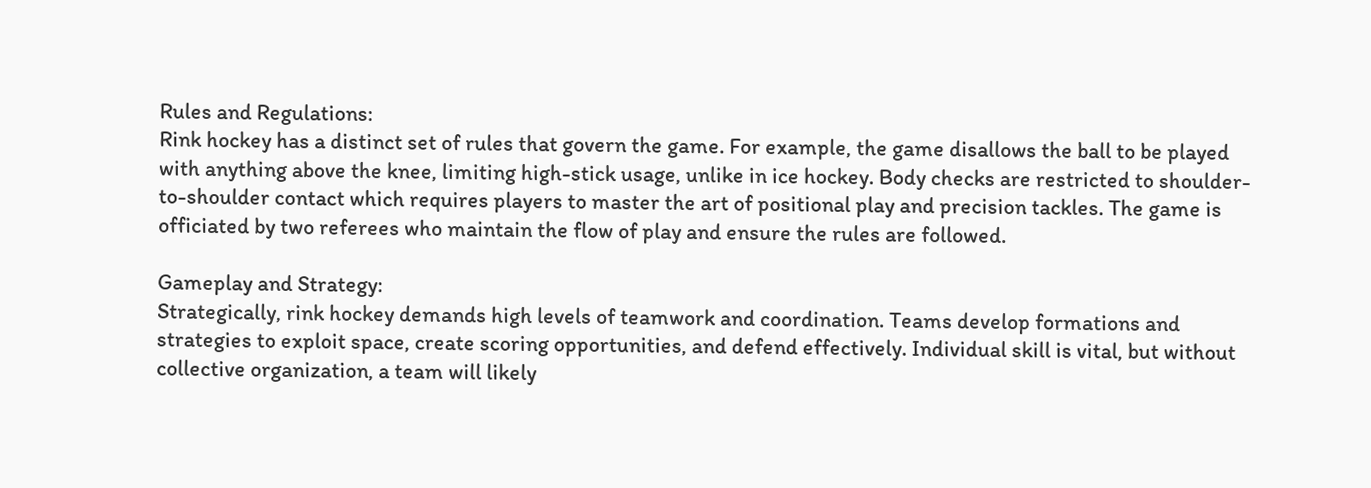Rules and Regulations:
Rink hockey has a distinct set of rules that govern the game. For example, the game disallows the ball to be played with anything above the knee, limiting high-stick usage, unlike in ice hockey. Body checks are restricted to shoulder-to-shoulder contact which requires players to master the art of positional play and precision tackles. The game is officiated by two referees who maintain the flow of play and ensure the rules are followed.

Gameplay and Strategy:
Strategically, rink hockey demands high levels of teamwork and coordination. Teams develop formations and strategies to exploit space, create scoring opportunities, and defend effectively. Individual skill is vital, but without collective organization, a team will likely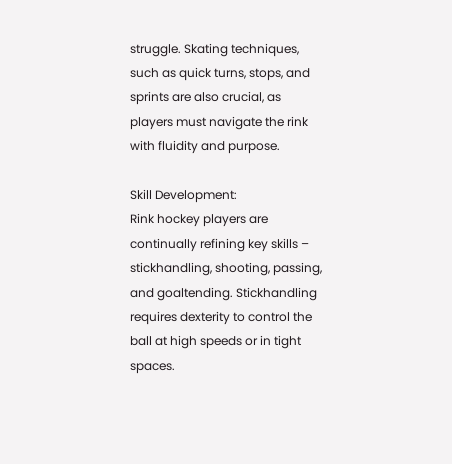struggle. Skating techniques, such as quick turns, stops, and sprints are also crucial, as players must navigate the rink with fluidity and purpose.

Skill Development:
Rink hockey players are continually refining key skills – stickhandling, shooting, passing, and goaltending. Stickhandling requires dexterity to control the ball at high speeds or in tight spaces.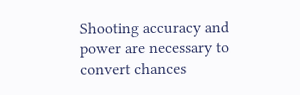Shooting accuracy and power are necessary to convert chances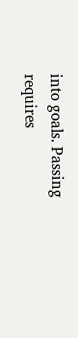into goals. Passing requires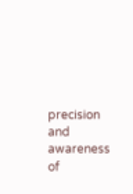precision and awareness of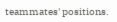teammates' positions.